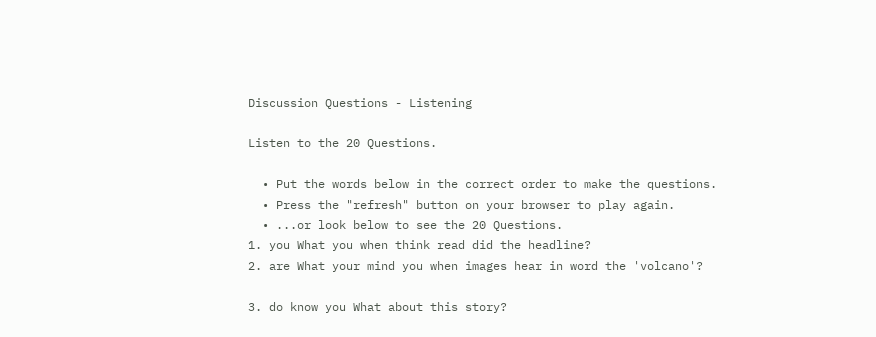Discussion Questions - Listening

Listen to the 20 Questions.

  • Put the words below in the correct order to make the questions.
  • Press the "refresh" button on your browser to play again.
  • ...or look below to see the 20 Questions.
1. you What you when think read did the headline?
2. are What your mind you when images hear in word the 'volcano'?

3. do know you What about this story?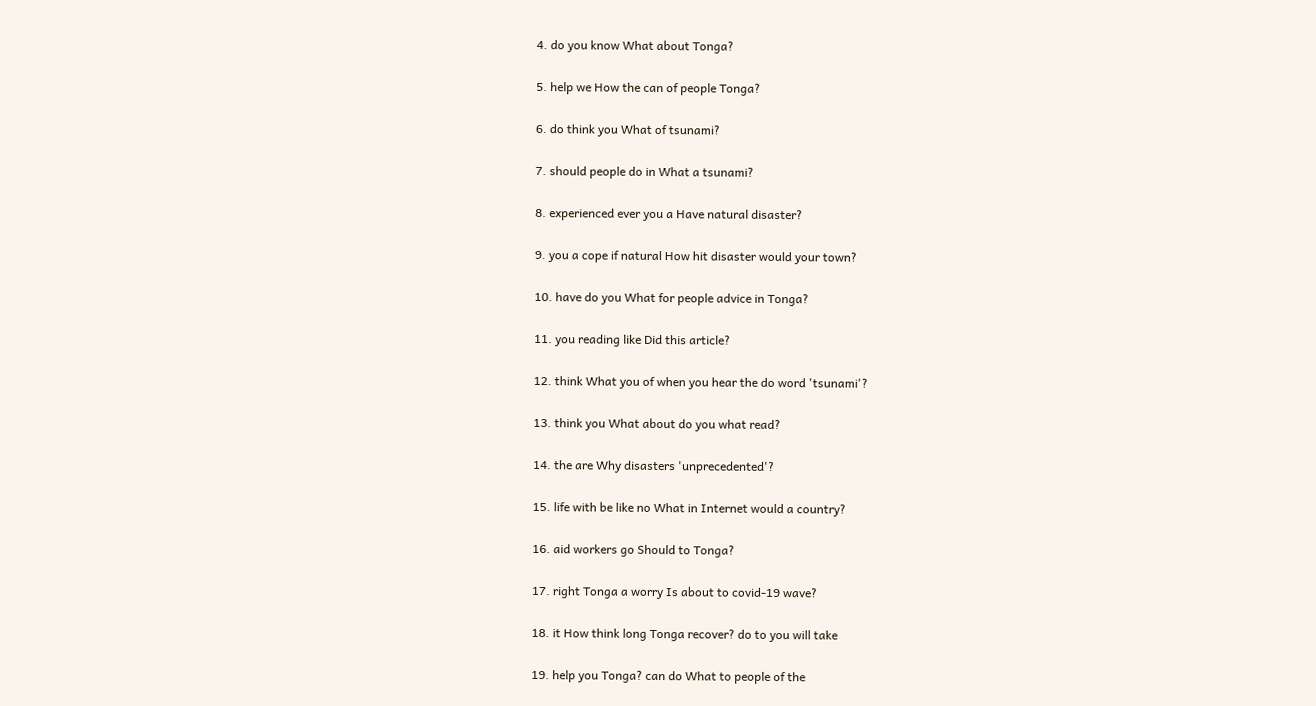4. do you know What about Tonga?

5. help we How the can of people Tonga?

6. do think you What of tsunami?

7. should people do in What a tsunami?

8. experienced ever you a Have natural disaster?

9. you a cope if natural How hit disaster would your town?

10. have do you What for people advice in Tonga?

11. you reading like Did this article?

12. think What you of when you hear the do word 'tsunami'?

13. think you What about do you what read?

14. the are Why disasters 'unprecedented'?

15. life with be like no What in Internet would a country?

16. aid workers go Should to Tonga?

17. right Tonga a worry Is about to covid-19 wave?

18. it How think long Tonga recover? do to you will take

19. help you Tonga? can do What to people of the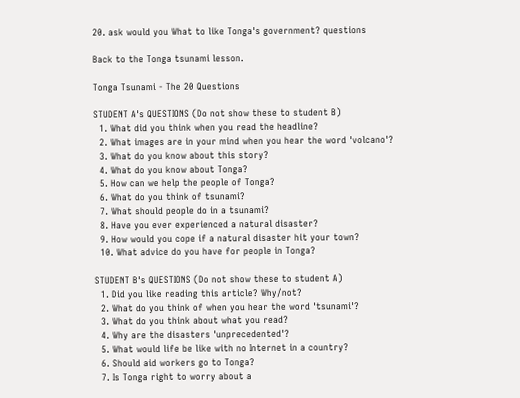20. ask would you What to like Tonga's government? questions

Back to the Tonga tsunami lesson.

Tonga Tsunami - The 20 Questions

STUDENT A's QUESTIONS (Do not show these to student B)
  1. What did you think when you read the headline?
  2. What images are in your mind when you hear the word 'volcano'?
  3. What do you know about this story?
  4. What do you know about Tonga?
  5. How can we help the people of Tonga?
  6. What do you think of tsunami?
  7. What should people do in a tsunami?
  8. Have you ever experienced a natural disaster?
  9. How would you cope if a natural disaster hit your town?
  10. What advice do you have for people in Tonga?

STUDENT B's QUESTIONS (Do not show these to student A)
  1. Did you like reading this article? Why/not?
  2. What do you think of when you hear the word 'tsunami'?
  3. What do you think about what you read?
  4. Why are the disasters 'unprecedented'?
  5. What would life be like with no Internet in a country?
  6. Should aid workers go to Tonga?
  7. Is Tonga right to worry about a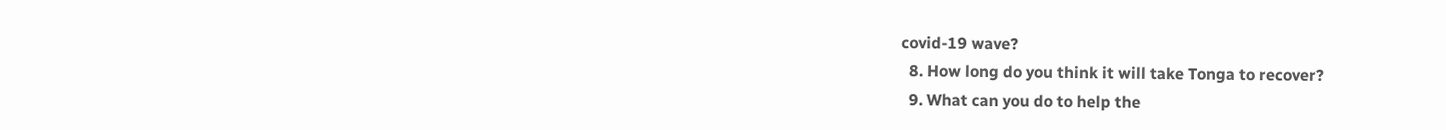covid-19 wave?
  8. How long do you think it will take Tonga to recover?
  9. What can you do to help the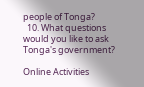people of Tonga?
  10. What questions would you like to ask Tonga's government?

Online Activities